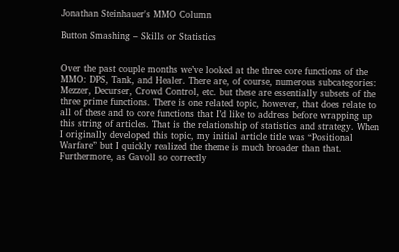Jonathan Steinhauer's MMO Column

Button Smashing – Skills or Statistics


Over the past couple months we’ve looked at the three core functions of the MMO: DPS, Tank, and Healer. There are, of course, numerous subcategories: Mezzer, Decurser, Crowd Control, etc. but these are essentially subsets of the three prime functions. There is one related topic, however, that does relate to all of these and to core functions that I’d like to address before wrapping up this string of articles. That is the relationship of statistics and strategy. When I originally developed this topic, my initial article title was “Positional Warfare” but I quickly realized the theme is much broader than that. Furthermore, as Gavoll so correctly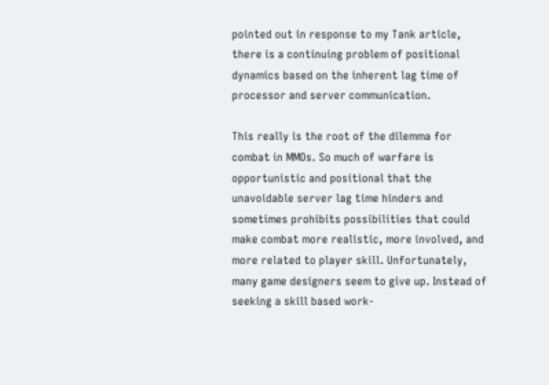pointed out in response to my Tank article, there is a continuing problem of positional dynamics based on the inherent lag time of processor and server communication.

This really is the root of the dilemma for combat in MMOs. So much of warfare is opportunistic and positional that the unavoidable server lag time hinders and sometimes prohibits possibilities that could make combat more realistic, more involved, and more related to player skill. Unfortunately, many game designers seem to give up. Instead of seeking a skill based work-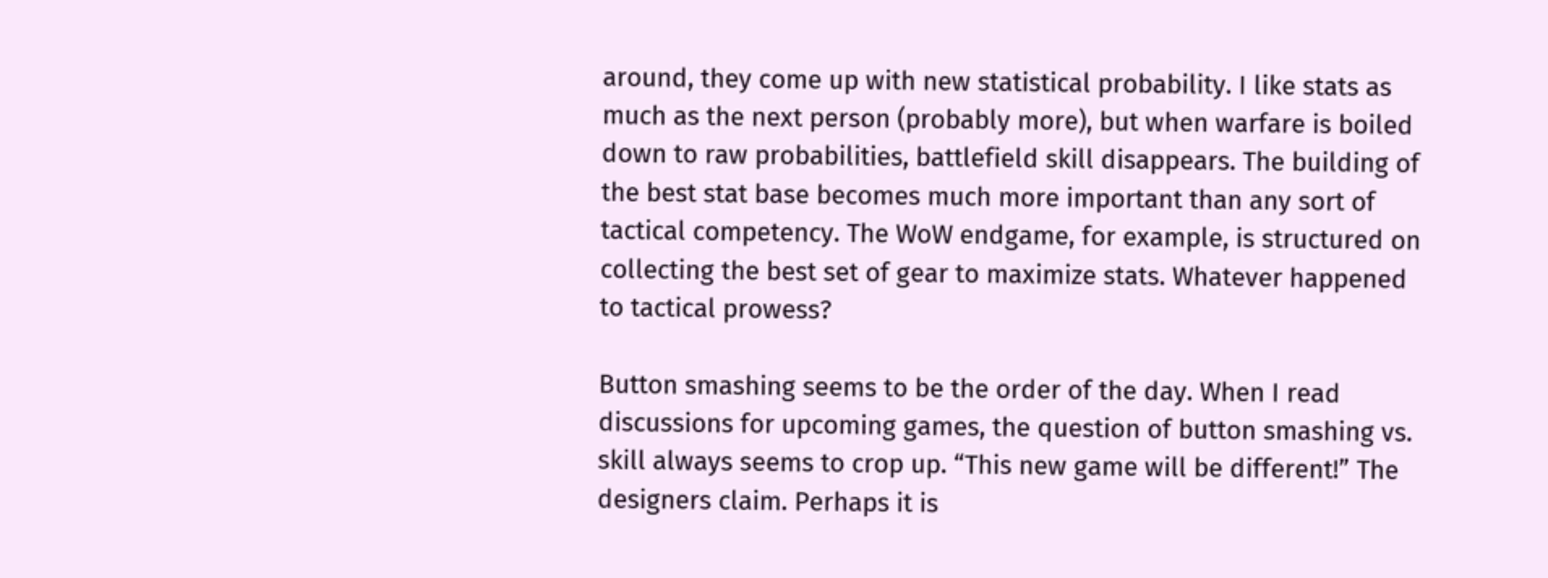around, they come up with new statistical probability. I like stats as much as the next person (probably more), but when warfare is boiled down to raw probabilities, battlefield skill disappears. The building of the best stat base becomes much more important than any sort of tactical competency. The WoW endgame, for example, is structured on collecting the best set of gear to maximize stats. Whatever happened to tactical prowess?

Button smashing seems to be the order of the day. When I read discussions for upcoming games, the question of button smashing vs. skill always seems to crop up. “This new game will be different!” The designers claim. Perhaps it is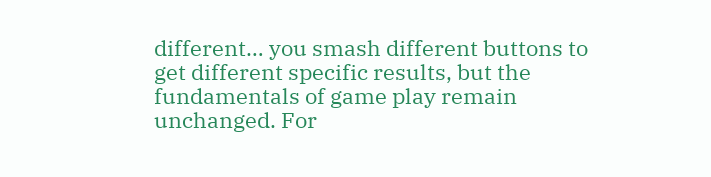different… you smash different buttons to get different specific results, but the fundamentals of game play remain unchanged. For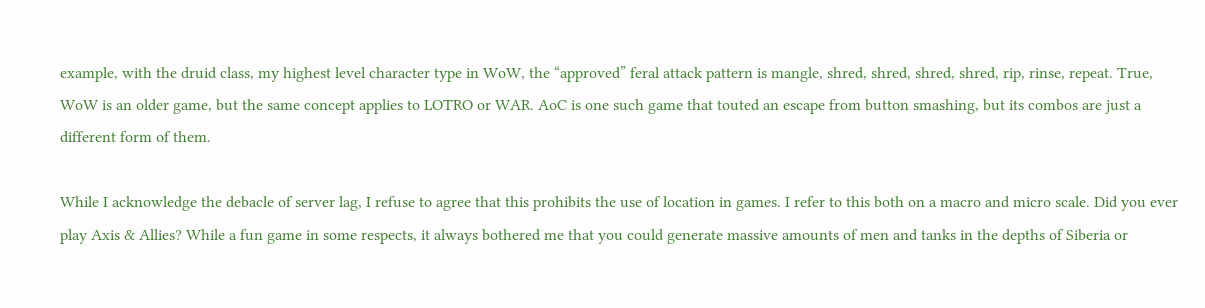example, with the druid class, my highest level character type in WoW, the “approved” feral attack pattern is mangle, shred, shred, shred, shred, rip, rinse, repeat. True, WoW is an older game, but the same concept applies to LOTRO or WAR. AoC is one such game that touted an escape from button smashing, but its combos are just a different form of them.

While I acknowledge the debacle of server lag, I refuse to agree that this prohibits the use of location in games. I refer to this both on a macro and micro scale. Did you ever play Axis & Allies? While a fun game in some respects, it always bothered me that you could generate massive amounts of men and tanks in the depths of Siberia or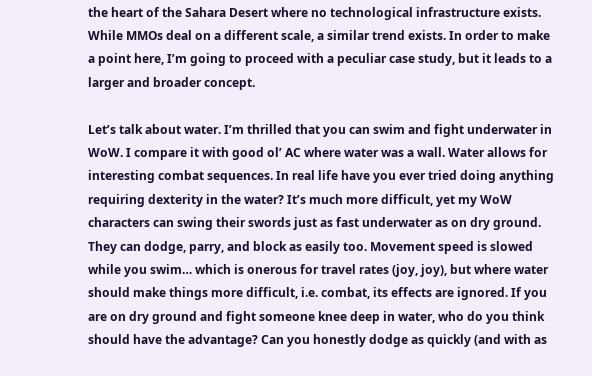the heart of the Sahara Desert where no technological infrastructure exists. While MMOs deal on a different scale, a similar trend exists. In order to make a point here, I’m going to proceed with a peculiar case study, but it leads to a larger and broader concept.

Let’s talk about water. I’m thrilled that you can swim and fight underwater in WoW. I compare it with good ol’ AC where water was a wall. Water allows for interesting combat sequences. In real life have you ever tried doing anything requiring dexterity in the water? It’s much more difficult, yet my WoW characters can swing their swords just as fast underwater as on dry ground. They can dodge, parry, and block as easily too. Movement speed is slowed while you swim… which is onerous for travel rates (joy, joy), but where water should make things more difficult, i.e. combat, its effects are ignored. If you are on dry ground and fight someone knee deep in water, who do you think should have the advantage? Can you honestly dodge as quickly (and with as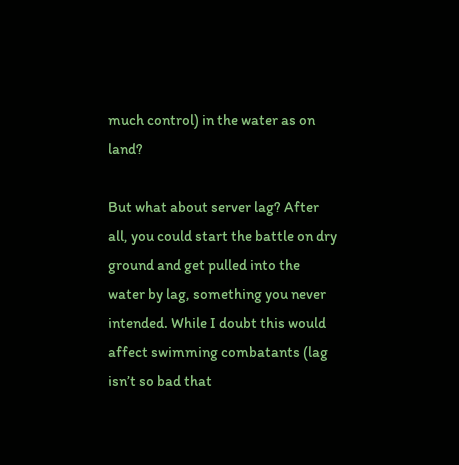much control) in the water as on land?

But what about server lag? After all, you could start the battle on dry ground and get pulled into the water by lag, something you never intended. While I doubt this would affect swimming combatants (lag isn’t so bad that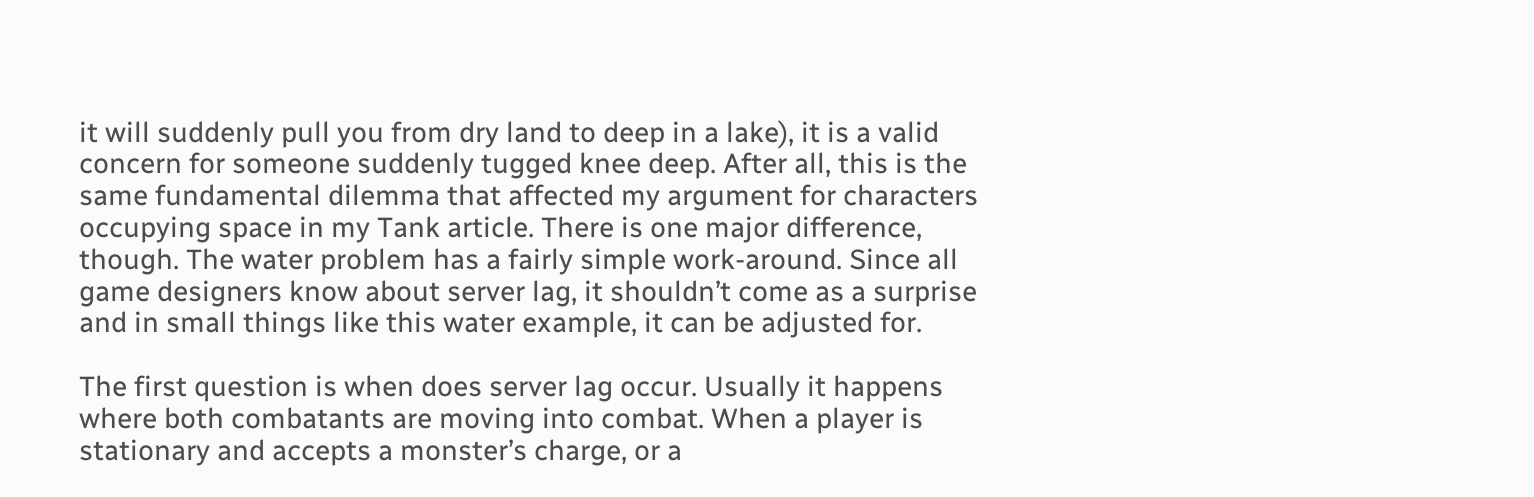it will suddenly pull you from dry land to deep in a lake), it is a valid concern for someone suddenly tugged knee deep. After all, this is the same fundamental dilemma that affected my argument for characters occupying space in my Tank article. There is one major difference, though. The water problem has a fairly simple work-around. Since all game designers know about server lag, it shouldn’t come as a surprise and in small things like this water example, it can be adjusted for.

The first question is when does server lag occur. Usually it happens where both combatants are moving into combat. When a player is stationary and accepts a monster’s charge, or a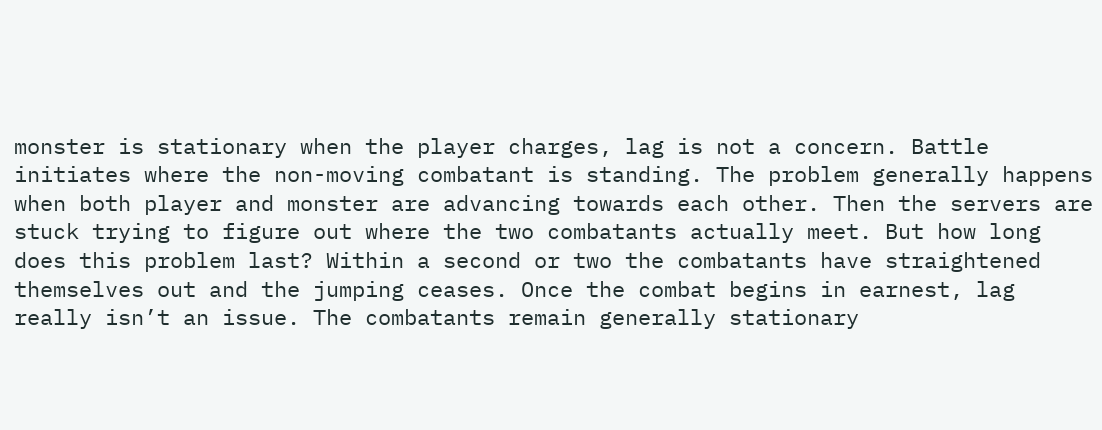monster is stationary when the player charges, lag is not a concern. Battle initiates where the non-moving combatant is standing. The problem generally happens when both player and monster are advancing towards each other. Then the servers are stuck trying to figure out where the two combatants actually meet. But how long does this problem last? Within a second or two the combatants have straightened themselves out and the jumping ceases. Once the combat begins in earnest, lag really isn’t an issue. The combatants remain generally stationary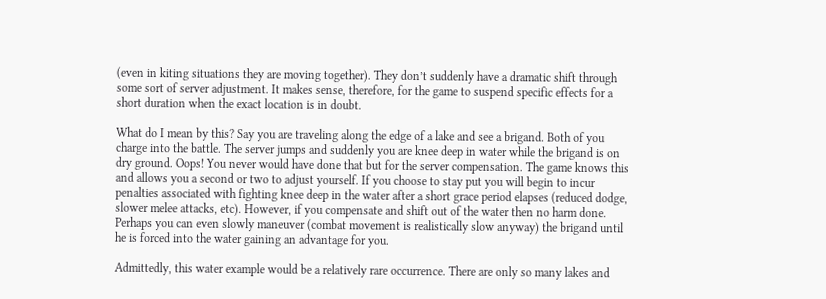(even in kiting situations they are moving together). They don’t suddenly have a dramatic shift through some sort of server adjustment. It makes sense, therefore, for the game to suspend specific effects for a short duration when the exact location is in doubt.

What do I mean by this? Say you are traveling along the edge of a lake and see a brigand. Both of you charge into the battle. The server jumps and suddenly you are knee deep in water while the brigand is on dry ground. Oops! You never would have done that but for the server compensation. The game knows this and allows you a second or two to adjust yourself. If you choose to stay put you will begin to incur penalties associated with fighting knee deep in the water after a short grace period elapses (reduced dodge, slower melee attacks, etc). However, if you compensate and shift out of the water then no harm done. Perhaps you can even slowly maneuver (combat movement is realistically slow anyway) the brigand until he is forced into the water gaining an advantage for you.

Admittedly, this water example would be a relatively rare occurrence. There are only so many lakes and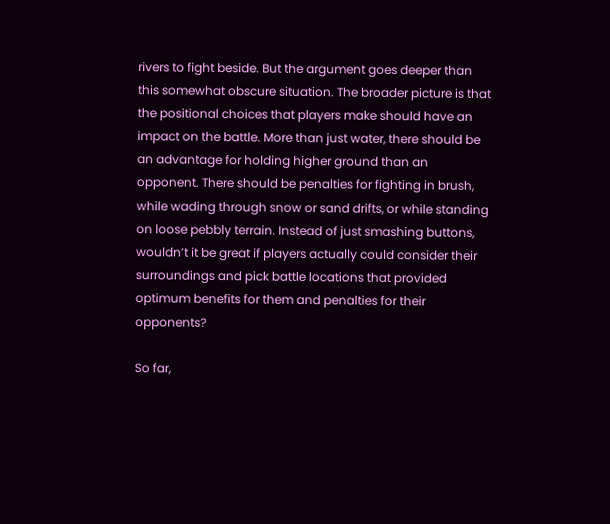rivers to fight beside. But the argument goes deeper than this somewhat obscure situation. The broader picture is that the positional choices that players make should have an impact on the battle. More than just water, there should be an advantage for holding higher ground than an opponent. There should be penalties for fighting in brush, while wading through snow or sand drifts, or while standing on loose pebbly terrain. Instead of just smashing buttons, wouldn’t it be great if players actually could consider their surroundings and pick battle locations that provided optimum benefits for them and penalties for their opponents?

So far,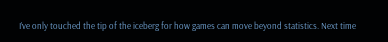I’ve only touched the tip of the iceberg for how games can move beyond statistics. Next time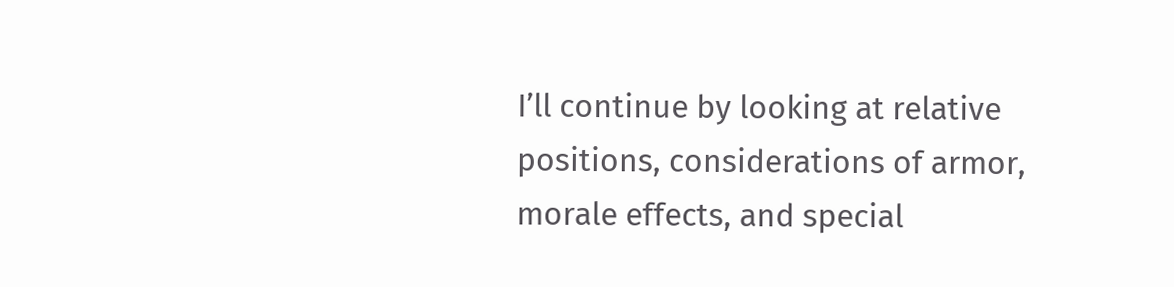I’ll continue by looking at relative positions, considerations of armor, morale effects, and special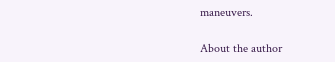maneuvers.

About the author